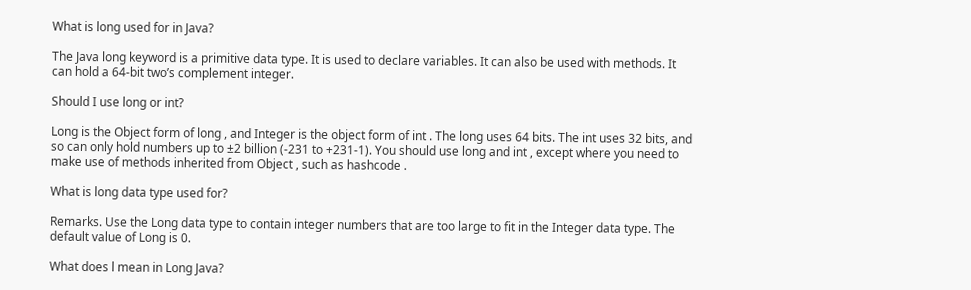What is long used for in Java?

The Java long keyword is a primitive data type. It is used to declare variables. It can also be used with methods. It can hold a 64-bit two’s complement integer.

Should I use long or int?

Long is the Object form of long , and Integer is the object form of int . The long uses 64 bits. The int uses 32 bits, and so can only hold numbers up to ±2 billion (-231 to +231-1). You should use long and int , except where you need to make use of methods inherited from Object , such as hashcode .

What is long data type used for?

Remarks. Use the Long data type to contain integer numbers that are too large to fit in the Integer data type. The default value of Long is 0.

What does l mean in Long Java?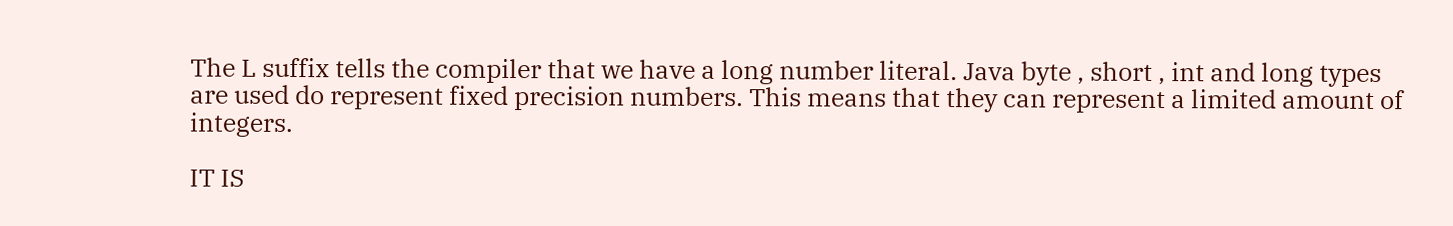The L suffix tells the compiler that we have a long number literal. Java byte , short , int and long types are used do represent fixed precision numbers. This means that they can represent a limited amount of integers.

IT IS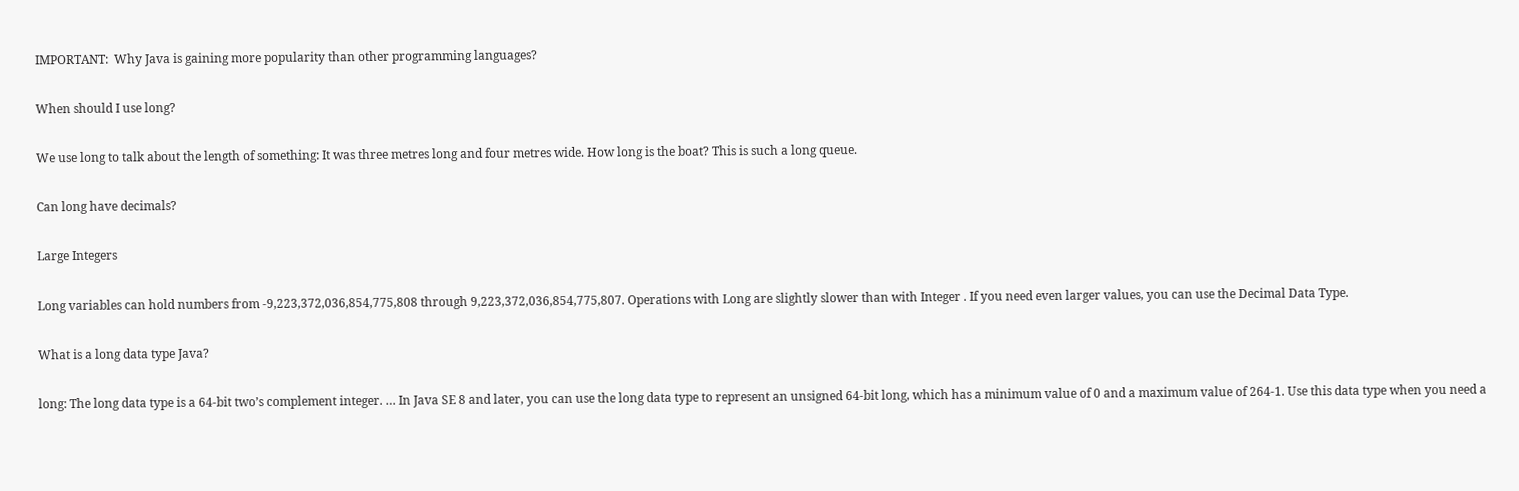IMPORTANT:  Why Java is gaining more popularity than other programming languages?

When should I use long?

We use long to talk about the length of something: It was three metres long and four metres wide. How long is the boat? This is such a long queue.

Can long have decimals?

Large Integers

Long variables can hold numbers from -9,223,372,036,854,775,808 through 9,223,372,036,854,775,807. Operations with Long are slightly slower than with Integer . If you need even larger values, you can use the Decimal Data Type.

What is a long data type Java?

long: The long data type is a 64-bit two’s complement integer. … In Java SE 8 and later, you can use the long data type to represent an unsigned 64-bit long, which has a minimum value of 0 and a maximum value of 264-1. Use this data type when you need a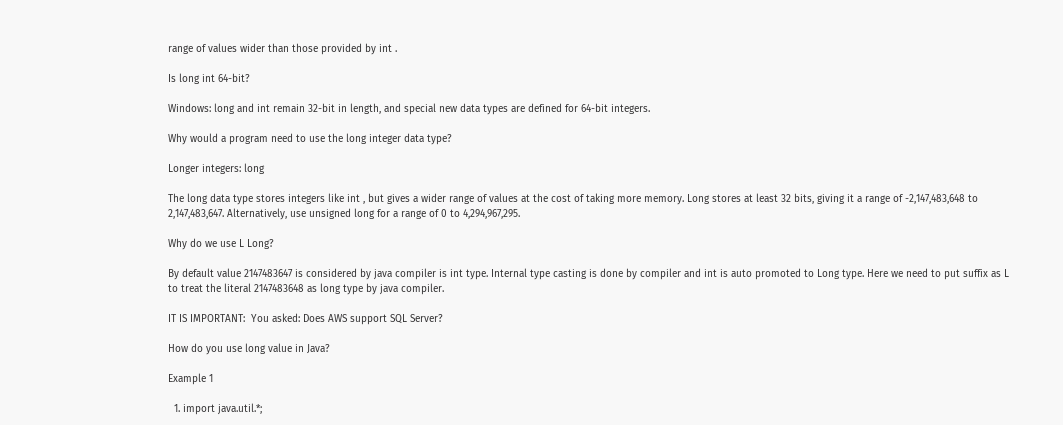range of values wider than those provided by int .

Is long int 64-bit?

Windows: long and int remain 32-bit in length, and special new data types are defined for 64-bit integers.

Why would a program need to use the long integer data type?

Longer integers: long

The long data type stores integers like int , but gives a wider range of values at the cost of taking more memory. Long stores at least 32 bits, giving it a range of -2,147,483,648 to 2,147,483,647. Alternatively, use unsigned long for a range of 0 to 4,294,967,295.

Why do we use L Long?

By default value 2147483647 is considered by java compiler is int type. Internal type casting is done by compiler and int is auto promoted to Long type. Here we need to put suffix as L to treat the literal 2147483648 as long type by java compiler.

IT IS IMPORTANT:  You asked: Does AWS support SQL Server?

How do you use long value in Java?

Example 1

  1. import java.util.*;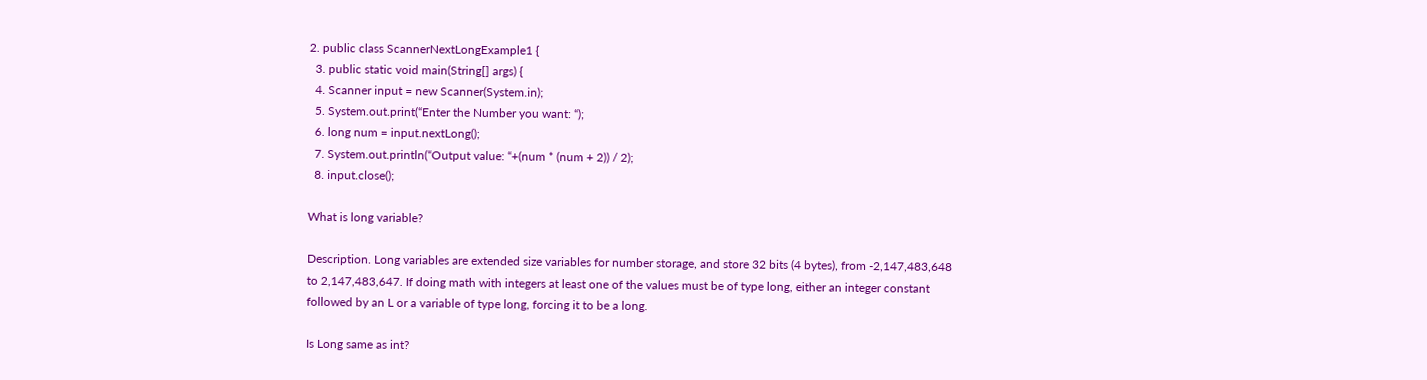2. public class ScannerNextLongExample1 {
  3. public static void main(String[] args) {
  4. Scanner input = new Scanner(System.in);
  5. System.out.print(“Enter the Number you want: “);
  6. long num = input.nextLong();
  7. System.out.println(“Output value: “+(num * (num + 2)) / 2);
  8. input.close();

What is long variable?

Description. Long variables are extended size variables for number storage, and store 32 bits (4 bytes), from -2,147,483,648 to 2,147,483,647. If doing math with integers at least one of the values must be of type long, either an integer constant followed by an L or a variable of type long, forcing it to be a long.

Is Long same as int?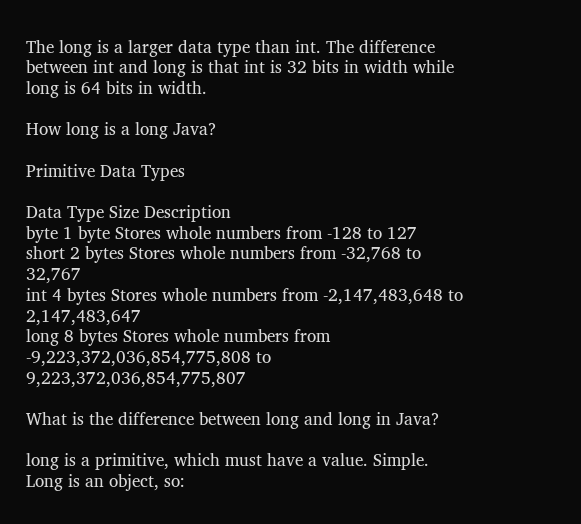The long is a larger data type than int. The difference between int and long is that int is 32 bits in width while long is 64 bits in width.

How long is a long Java?

Primitive Data Types

Data Type Size Description
byte 1 byte Stores whole numbers from -128 to 127
short 2 bytes Stores whole numbers from -32,768 to 32,767
int 4 bytes Stores whole numbers from -2,147,483,648 to 2,147,483,647
long 8 bytes Stores whole numbers from -9,223,372,036,854,775,808 to 9,223,372,036,854,775,807

What is the difference between long and long in Java?

long is a primitive, which must have a value. Simple. Long is an object, so: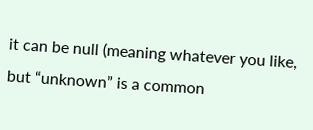it can be null (meaning whatever you like, but “unknown” is a common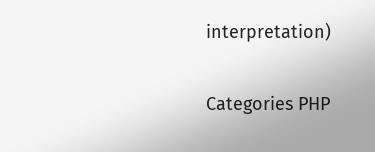interpretation)

Categories PHP